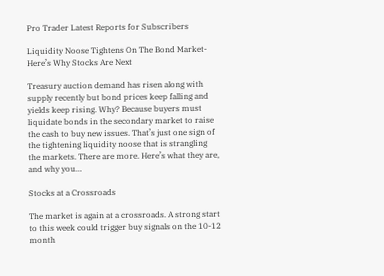Pro Trader Latest Reports for Subscribers

Liquidity Noose Tightens On The Bond Market- Here’s Why Stocks Are Next

Treasury auction demand has risen along with supply recently but bond prices keep falling and yields keep rising. Why? Because buyers must liquidate bonds in the secondary market to raise the cash to buy new issues. That’s just one sign of the tightening liquidity noose that is strangling the markets. There are more. Here’s what they are, and why you…

Stocks at a Crossroads

The market is again at a crossroads. A strong start to this week could trigger buy signals on the 10-12 month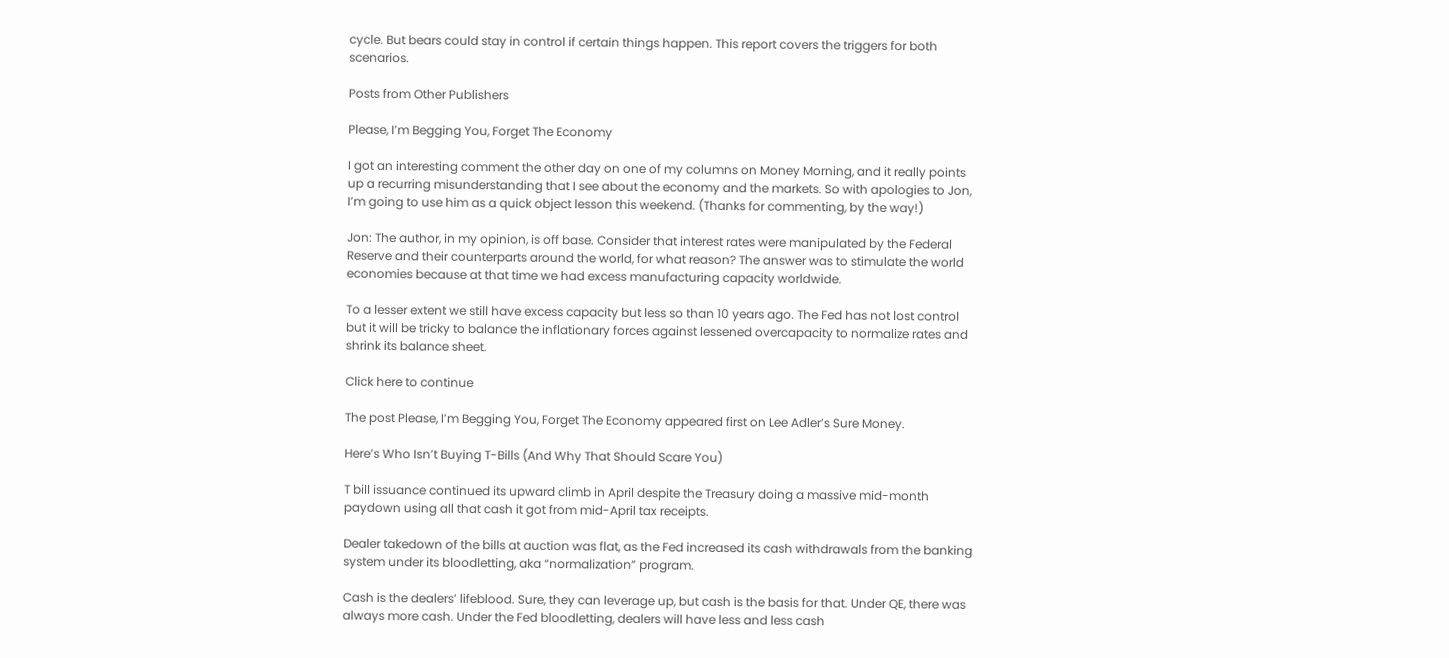cycle. But bears could stay in control if certain things happen. This report covers the triggers for both scenarios.

Posts from Other Publishers

Please, I’m Begging You, Forget The Economy

I got an interesting comment the other day on one of my columns on Money Morning, and it really points up a recurring misunderstanding that I see about the economy and the markets. So with apologies to Jon, I’m going to use him as a quick object lesson this weekend. (Thanks for commenting, by the way!)

Jon: The author, in my opinion, is off base. Consider that interest rates were manipulated by the Federal Reserve and their counterparts around the world, for what reason? The answer was to stimulate the world economies because at that time we had excess manufacturing capacity worldwide.

To a lesser extent we still have excess capacity but less so than 10 years ago. The Fed has not lost control but it will be tricky to balance the inflationary forces against lessened overcapacity to normalize rates and shrink its balance sheet.

Click here to continue

The post Please, I’m Begging You, Forget The Economy appeared first on Lee Adler’s Sure Money.

Here’s Who Isn’t Buying T-Bills (And Why That Should Scare You)

T bill issuance continued its upward climb in April despite the Treasury doing a massive mid-month paydown using all that cash it got from mid-April tax receipts.

Dealer takedown of the bills at auction was flat, as the Fed increased its cash withdrawals from the banking system under its bloodletting, aka “normalization” program.

Cash is the dealers’ lifeblood. Sure, they can leverage up, but cash is the basis for that. Under QE, there was always more cash. Under the Fed bloodletting, dealers will have less and less cash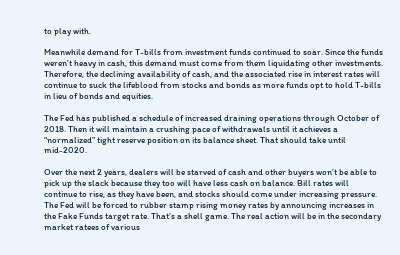to play with.

Meanwhile demand for T-bills from investment funds continued to soar. Since the funds weren’t heavy in cash, this demand must come from them liquidating other investments. Therefore, the declining availability of cash, and the associated rise in interest rates will continue to suck the lifeblood from stocks and bonds as more funds opt to hold T-bills in lieu of bonds and equities.

The Fed has published a schedule of increased draining operations through October of 2018. Then it will maintain a crushing pace of withdrawals until it achieves a “normalized” tight reserve position on its balance sheet. That should take until mid-2020.

Over the next 2 years, dealers will be starved of cash and other buyers won’t be able to pick up the slack because they too will have less cash on balance. Bill rates will continue to rise, as they have been, and stocks should come under increasing pressure. The Fed will be forced to rubber stamp rising money rates by announcing increases in the Fake Funds target rate. That’s a shell game. The real action will be in the secondary market ratees of various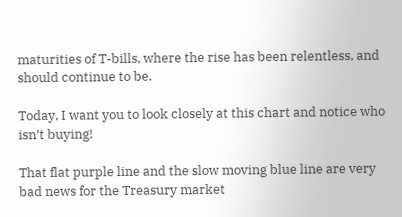maturities of T-bills, where the rise has been relentless, and should continue to be.

Today, I want you to look closely at this chart and notice who isn’t buying!

That flat purple line and the slow moving blue line are very bad news for the Treasury market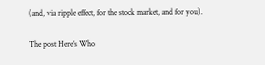(and, via ripple effect, for the stock market, and for you).

The post Here’s Who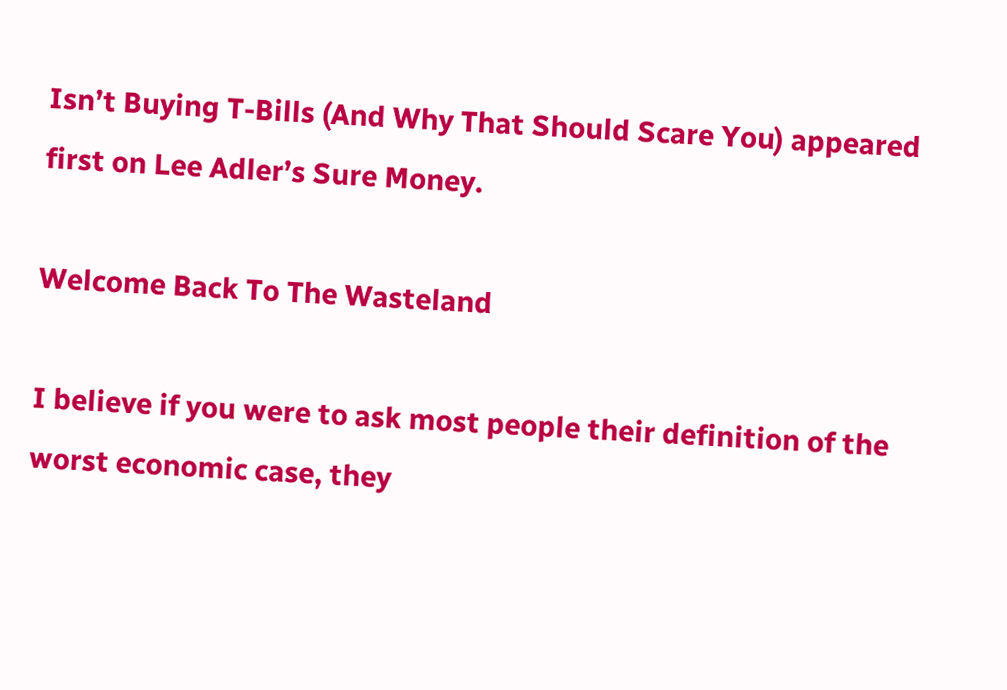Isn’t Buying T-Bills (And Why That Should Scare You) appeared first on Lee Adler’s Sure Money.

Welcome Back To The Wasteland

I believe if you were to ask most people their definition of the worst economic case, they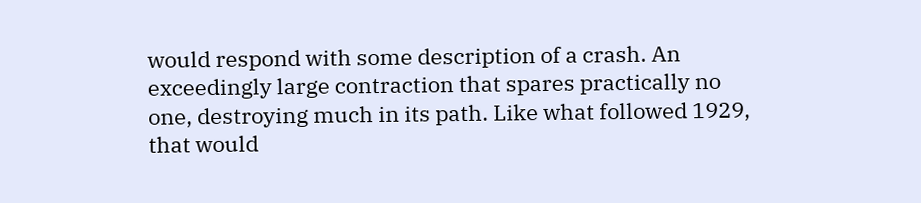would respond with some description of a crash. An exceedingly large contraction that spares practically no one, destroying much in its path. Like what followed 1929, that would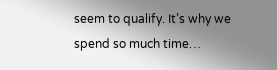seem to qualify. It’s why we spend so much time…